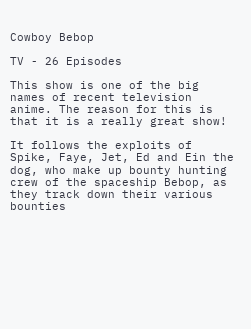Cowboy Bebop

TV - 26 Episodes

This show is one of the big names of recent television anime. The reason for this is that it is a really great show!

It follows the exploits of Spike, Faye, Jet, Ed and Ein the dog, who make up bounty hunting crew of the spaceship Bebop, as they track down their various bounties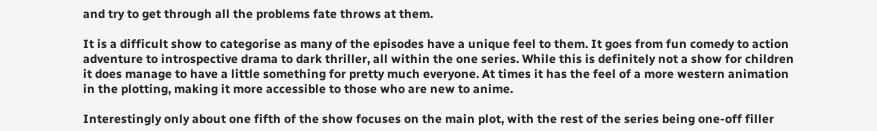and try to get through all the problems fate throws at them.

It is a difficult show to categorise as many of the episodes have a unique feel to them. It goes from fun comedy to action adventure to introspective drama to dark thriller, all within the one series. While this is definitely not a show for children it does manage to have a little something for pretty much everyone. At times it has the feel of a more western animation in the plotting, making it more accessible to those who are new to anime.

Interestingly only about one fifth of the show focuses on the main plot, with the rest of the series being one-off filler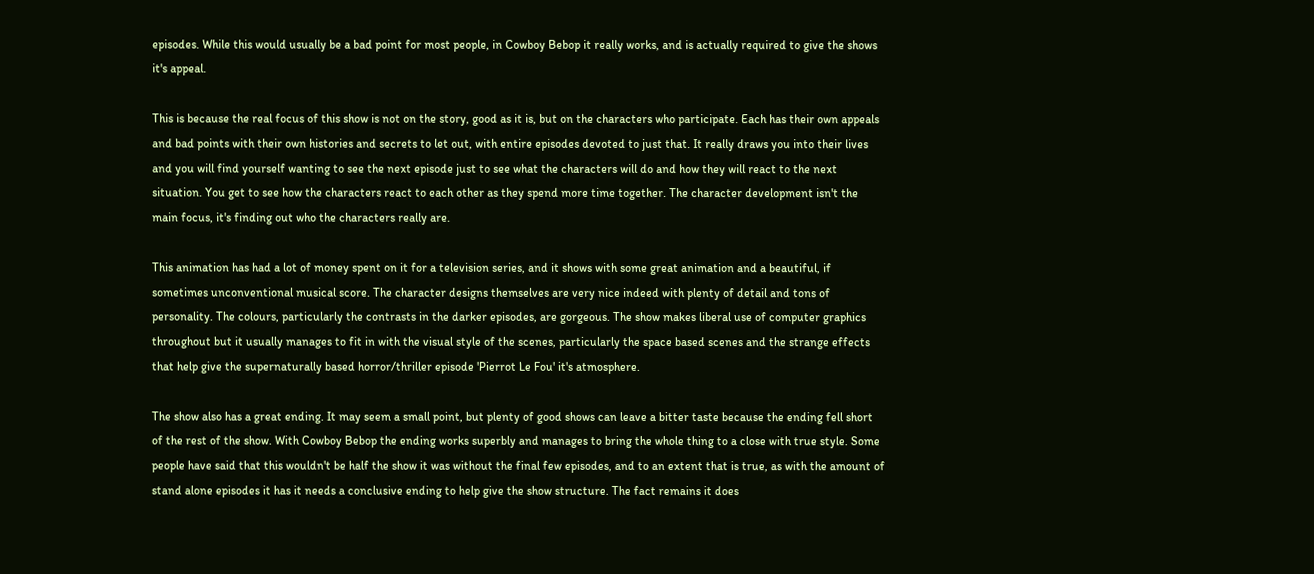episodes. While this would usually be a bad point for most people, in Cowboy Bebop it really works, and is actually required to give the shows it's appeal.

This is because the real focus of this show is not on the story, good as it is, but on the characters who participate. Each has their own appeals and bad points with their own histories and secrets to let out, with entire episodes devoted to just that. It really draws you into their lives and you will find yourself wanting to see the next episode just to see what the characters will do and how they will react to the next situation. You get to see how the characters react to each other as they spend more time together. The character development isn't the main focus, it's finding out who the characters really are.

This animation has had a lot of money spent on it for a television series, and it shows with some great animation and a beautiful, if sometimes unconventional musical score. The character designs themselves are very nice indeed with plenty of detail and tons of personality. The colours, particularly the contrasts in the darker episodes, are gorgeous. The show makes liberal use of computer graphics throughout but it usually manages to fit in with the visual style of the scenes, particularly the space based scenes and the strange effects that help give the supernaturally based horror/thriller episode 'Pierrot Le Fou' it's atmosphere.

The show also has a great ending. It may seem a small point, but plenty of good shows can leave a bitter taste because the ending fell short of the rest of the show. With Cowboy Bebop the ending works superbly and manages to bring the whole thing to a close with true style. Some people have said that this wouldn't be half the show it was without the final few episodes, and to an extent that is true, as with the amount of stand alone episodes it has it needs a conclusive ending to help give the show structure. The fact remains it does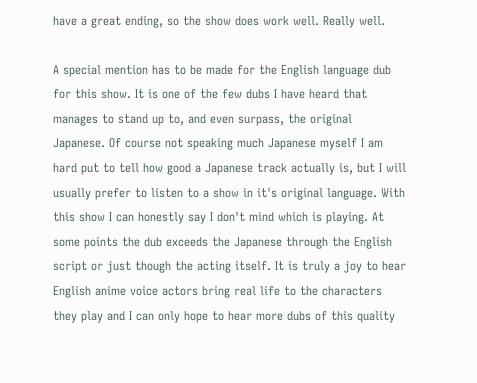have a great ending, so the show does work well. Really well.

A special mention has to be made for the English language dub for this show. It is one of the few dubs I have heard that manages to stand up to, and even surpass, the original Japanese. Of course not speaking much Japanese myself I am hard put to tell how good a Japanese track actually is, but I will usually prefer to listen to a show in it's original language. With this show I can honestly say I don't mind which is playing. At some points the dub exceeds the Japanese through the English script or just though the acting itself. It is truly a joy to hear English anime voice actors bring real life to the characters they play and I can only hope to hear more dubs of this quality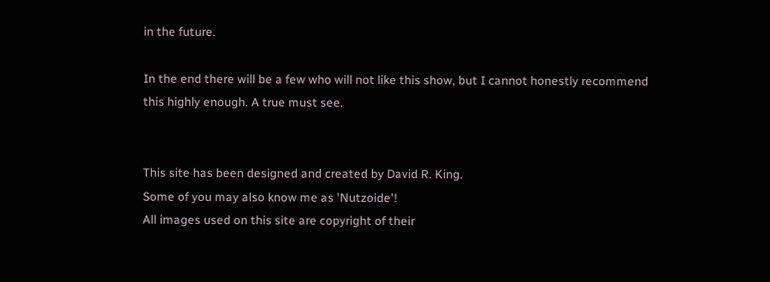in the future.

In the end there will be a few who will not like this show, but I cannot honestly recommend this highly enough. A true must see.


This site has been designed and created by David R. King.
Some of you may also know me as 'Nutzoide'!
All images used on this site are copyright of their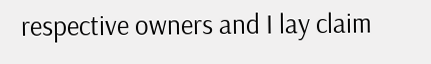respective owners and I lay claim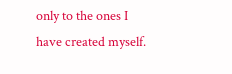only to the ones I have created myself.